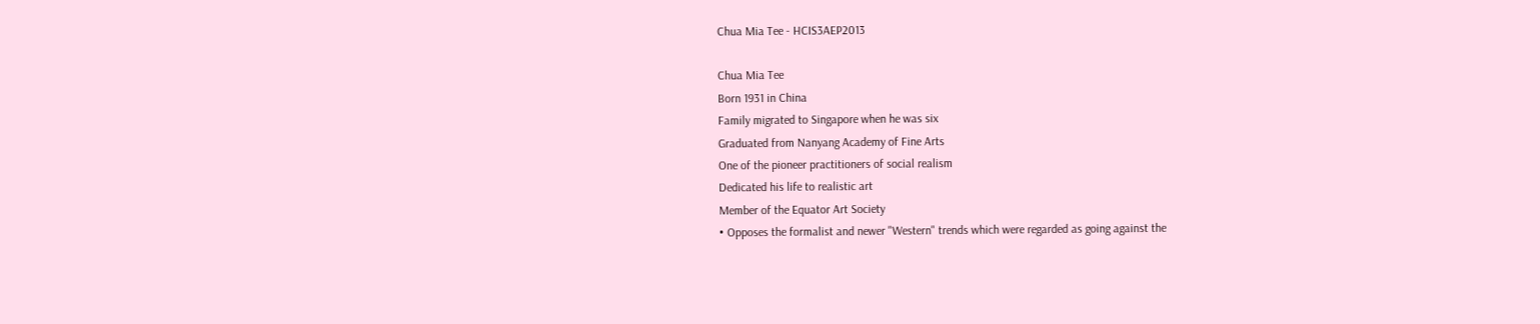Chua Mia Tee - HCIS3AEP2013

Chua Mia Tee
Born 1931 in China
Family migrated to Singapore when he was six
Graduated from Nanyang Academy of Fine Arts
One of the pioneer practitioners of social realism
Dedicated his life to realistic art
Member of the Equator Art Society
• Opposes the formalist and newer "Western" trends which were regarded as going against the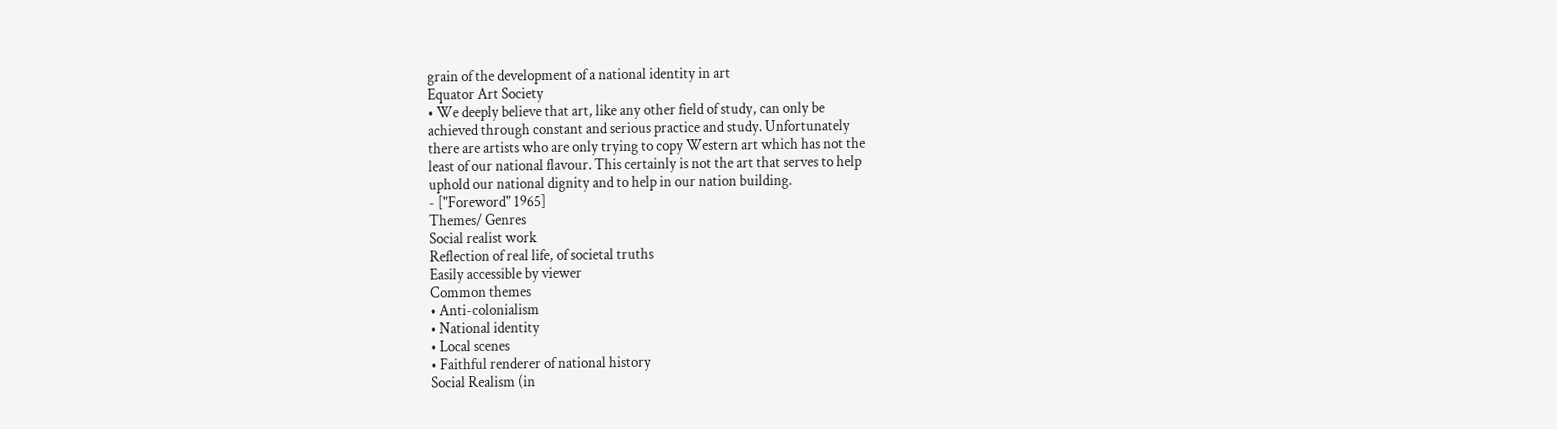grain of the development of a national identity in art
Equator Art Society
• We deeply believe that art, like any other field of study, can only be
achieved through constant and serious practice and study. Unfortunately
there are artists who are only trying to copy Western art which has not the
least of our national flavour. This certainly is not the art that serves to help
uphold our national dignity and to help in our nation building.
- ["Foreword" 1965]
Themes/ Genres
Social realist work
Reflection of real life, of societal truths
Easily accessible by viewer
Common themes
• Anti-colonialism
• National identity
• Local scenes
• Faithful renderer of national history
Social Realism (in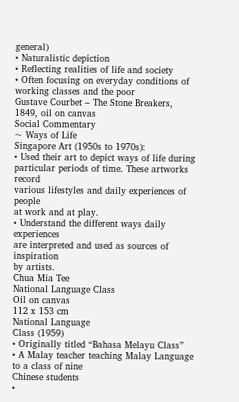general)
• Naturalistic depiction
• Reflecting realities of life and society
• Often focusing on everyday conditions of working classes and the poor
Gustave Courbet – The Stone Breakers, 1849, oil on canvas
Social Commentary
~ Ways of Life
Singapore Art (1950s to 1970s):
• Used their art to depict ways of life during
particular periods of time. These artworks record
various lifestyles and daily experiences of people
at work and at play.
• Understand the different ways daily experiences
are interpreted and used as sources of inspiration
by artists.
Chua Mia Tee
National Language Class
Oil on canvas
112 x 153 cm
National Language
Class (1959)
• Originally titled “Bahasa Melayu Class”
• A Malay teacher teaching Malay Language to a class of nine
Chinese students
•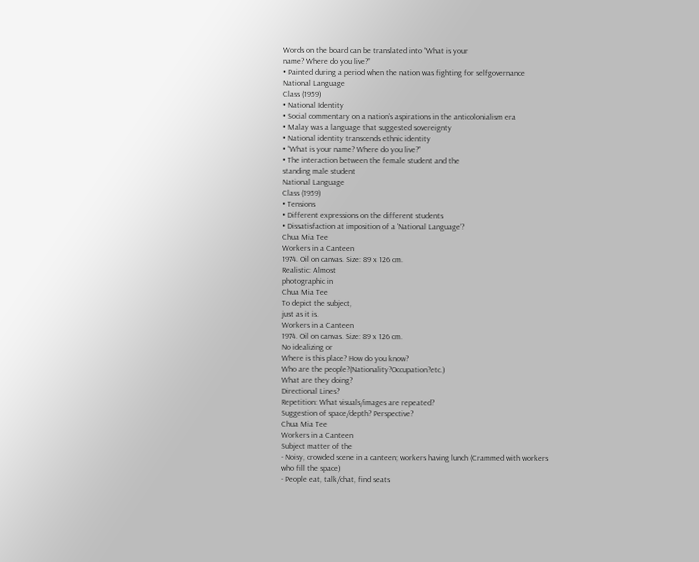Words on the board can be translated into “What is your
name? Where do you live?”
• Painted during a period when the nation was fighting for selfgovernance
National Language
Class (1959)
• National Identity
• Social commentary on a nation’s aspirations in the anticolonialism era
• Malay was a language that suggested sovereignty
• National identity transcends ethnic identity
• “What is your name? Where do you live?”
• The interaction between the female student and the
standing male student
National Language
Class (1959)
• Tensions
• Different expressions on the different students
• Dissatisfaction at imposition of a 'National Language‘?
Chua Mia Tee
Workers in a Canteen
1974. Oil on canvas. Size: 89 x 126 cm.
Realistic: Almost
photographic in
Chua Mia Tee
To depict the subject,
just as it is.
Workers in a Canteen
1974. Oil on canvas. Size: 89 x 126 cm.
No idealizing or
Where is this place? How do you know?
Who are the people?(Nationality?Occupation?etc.)
What are they doing?
Directional Lines?
Repetition: What visuals/images are repeated?
Suggestion of space/depth? Perspective?
Chua Mia Tee
Workers in a Canteen
Subject matter of the
- Noisy, crowded scene in a canteen; workers having lunch (Crammed with workers
who fill the space)
- People eat, talk/chat, find seats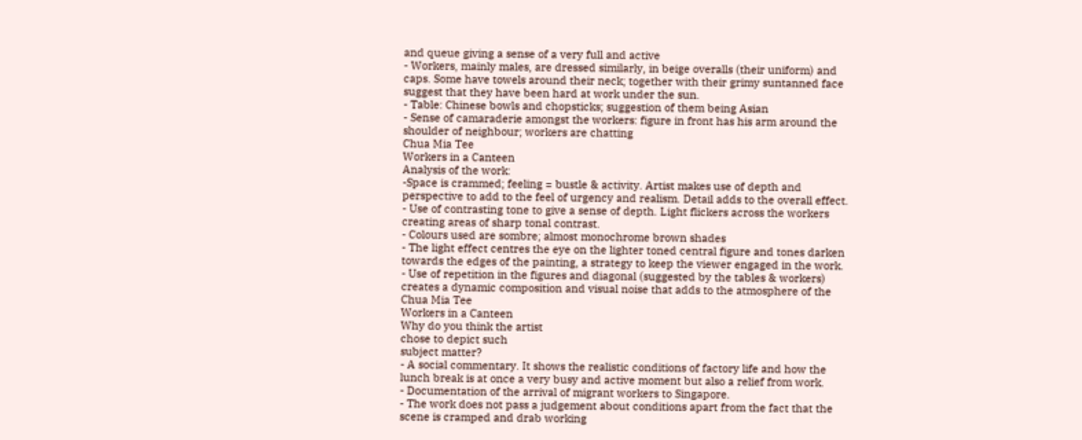and queue giving a sense of a very full and active
- Workers, mainly males, are dressed similarly, in beige overalls (their uniform) and
caps. Some have towels around their neck; together with their grimy suntanned face
suggest that they have been hard at work under the sun.
- Table: Chinese bowls and chopsticks; suggestion of them being Asian
- Sense of camaraderie amongst the workers: figure in front has his arm around the
shoulder of neighbour; workers are chatting
Chua Mia Tee
Workers in a Canteen
Analysis of the work:
-Space is crammed; feeling = bustle & activity. Artist makes use of depth and
perspective to add to the feel of urgency and realism. Detail adds to the overall effect.
- Use of contrasting tone to give a sense of depth. Light flickers across the workers
creating areas of sharp tonal contrast.
- Colours used are sombre; almost monochrome brown shades
- The light effect centres the eye on the lighter toned central figure and tones darken
towards the edges of the painting, a strategy to keep the viewer engaged in the work.
- Use of repetition in the figures and diagonal (suggested by the tables & workers)
creates a dynamic composition and visual noise that adds to the atmosphere of the
Chua Mia Tee
Workers in a Canteen
Why do you think the artist
chose to depict such
subject matter?
- A social commentary. It shows the realistic conditions of factory life and how the
lunch break is at once a very busy and active moment but also a relief from work.
- Documentation of the arrival of migrant workers to Singapore.
- The work does not pass a judgement about conditions apart from the fact that the
scene is cramped and drab working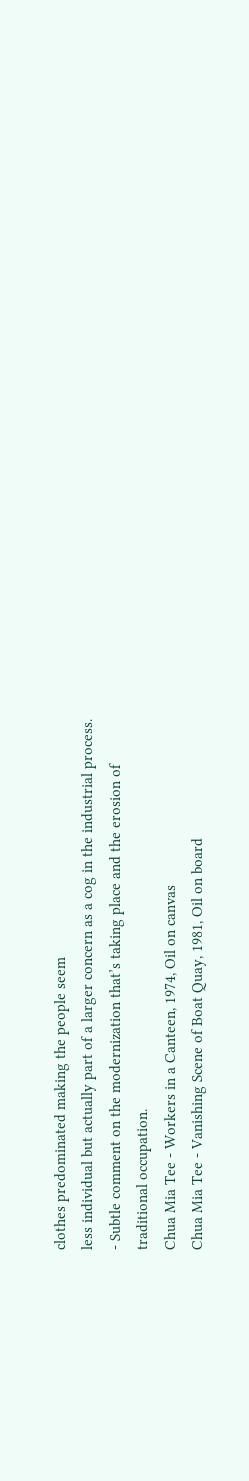clothes predominated making the people seem
less individual but actually part of a larger concern as a cog in the industrial process.
- Subtle comment on the modernization that’s taking place and the erosion of
traditional occupation.
Chua Mia Tee - Workers in a Canteen, 1974, Oil on canvas
Chua Mia Tee - Vanishing Scene of Boat Quay, 1981, Oil on board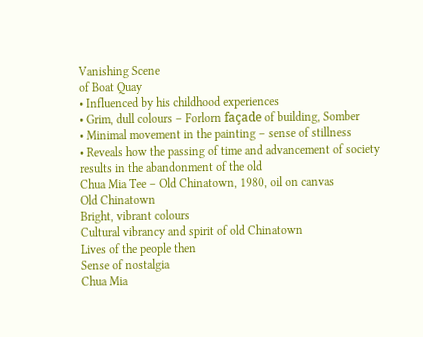Vanishing Scene
of Boat Quay
• Influenced by his childhood experiences
• Grim, dull colours – Forlorn façade of building, Somber
• Minimal movement in the painting – sense of stillness
• Reveals how the passing of time and advancement of society
results in the abandonment of the old
Chua Mia Tee – Old Chinatown, 1980, oil on canvas
Old Chinatown
Bright, vibrant colours
Cultural vibrancy and spirit of old Chinatown
Lives of the people then
Sense of nostalgia
Chua Mia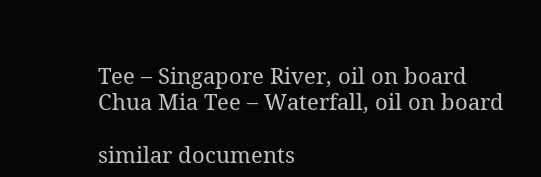Tee – Singapore River, oil on board
Chua Mia Tee – Waterfall, oil on board

similar documents